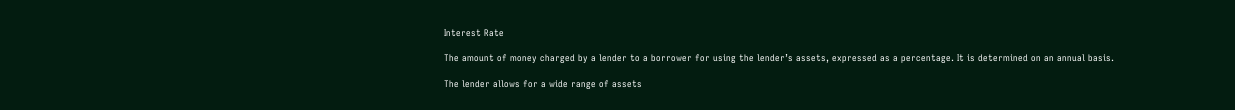Interest Rate

The amount of money charged by a lender to a borrower for using the lender’s assets, expressed as a percentage. It is determined on an annual basis.

The lender allows for a wide range of assets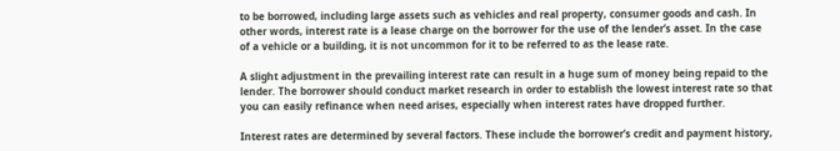to be borrowed, including large assets such as vehicles and real property, consumer goods and cash. In other words, interest rate is a lease charge on the borrower for the use of the lender’s asset. In the case of a vehicle or a building, it is not uncommon for it to be referred to as the lease rate.

A slight adjustment in the prevailing interest rate can result in a huge sum of money being repaid to the lender. The borrower should conduct market research in order to establish the lowest interest rate so that you can easily refinance when need arises, especially when interest rates have dropped further.

Interest rates are determined by several factors. These include the borrower’s credit and payment history,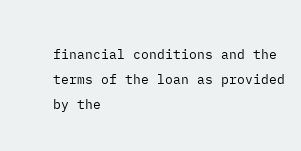financial conditions and the terms of the loan as provided by the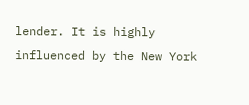lender. It is highly influenced by the New York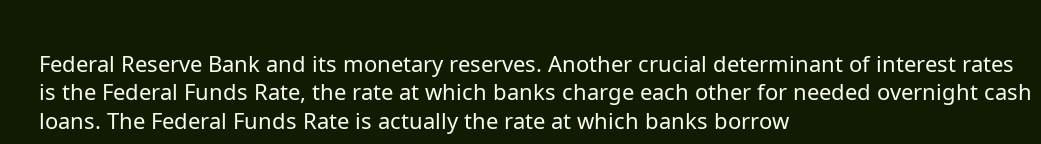Federal Reserve Bank and its monetary reserves. Another crucial determinant of interest rates is the Federal Funds Rate, the rate at which banks charge each other for needed overnight cash loans. The Federal Funds Rate is actually the rate at which banks borrow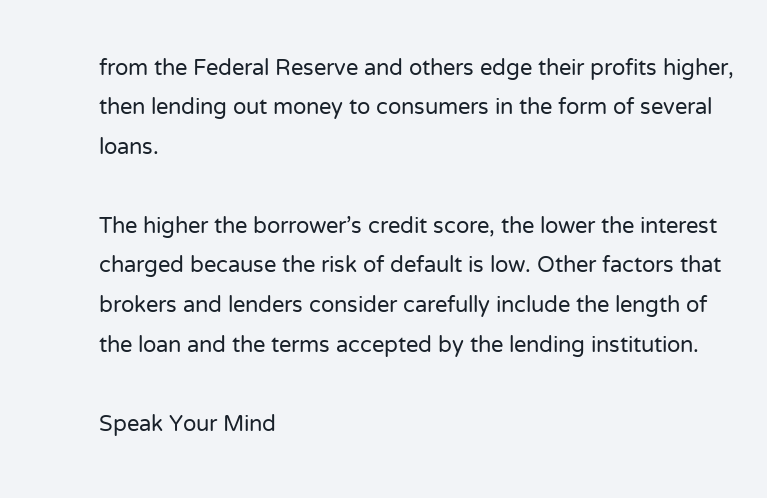from the Federal Reserve and others edge their profits higher, then lending out money to consumers in the form of several loans.

The higher the borrower’s credit score, the lower the interest charged because the risk of default is low. Other factors that brokers and lenders consider carefully include the length of the loan and the terms accepted by the lending institution.

Speak Your Mind